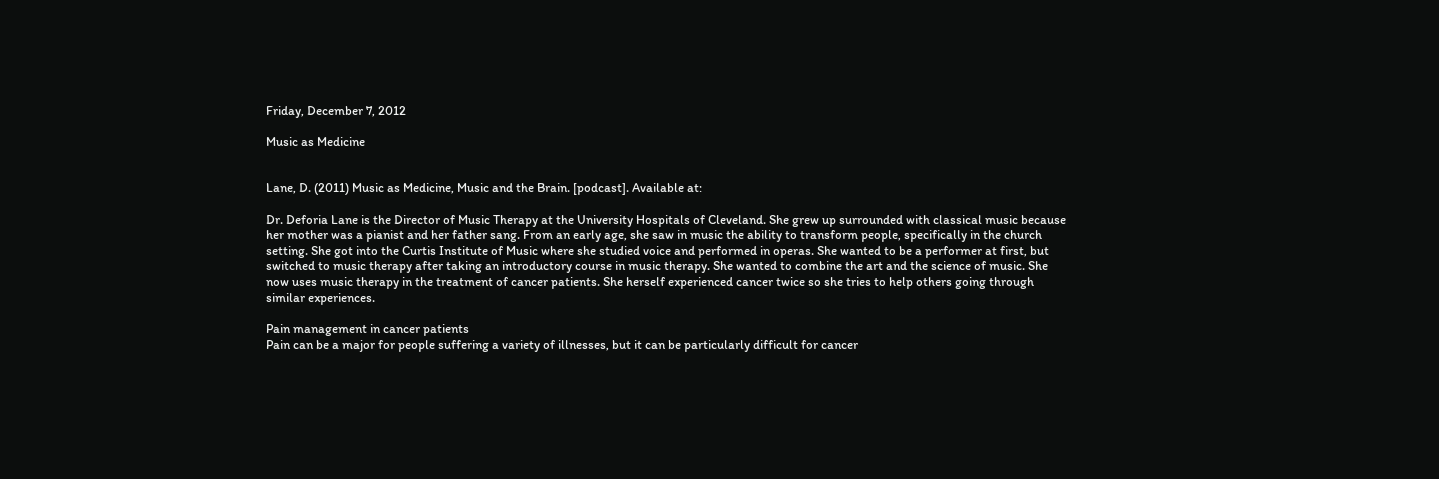Friday, December 7, 2012

Music as Medicine


Lane, D. (2011) Music as Medicine, Music and the Brain. [podcast]. Available at:

Dr. Deforia Lane is the Director of Music Therapy at the University Hospitals of Cleveland. She grew up surrounded with classical music because her mother was a pianist and her father sang. From an early age, she saw in music the ability to transform people, specifically in the church setting. She got into the Curtis Institute of Music where she studied voice and performed in operas. She wanted to be a performer at first, but switched to music therapy after taking an introductory course in music therapy. She wanted to combine the art and the science of music. She now uses music therapy in the treatment of cancer patients. She herself experienced cancer twice so she tries to help others going through similar experiences.

Pain management in cancer patients
Pain can be a major for people suffering a variety of illnesses, but it can be particularly difficult for cancer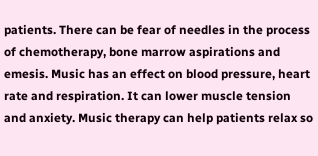patients. There can be fear of needles in the process of chemotherapy, bone marrow aspirations and emesis. Music has an effect on blood pressure, heart rate and respiration. It can lower muscle tension and anxiety. Music therapy can help patients relax so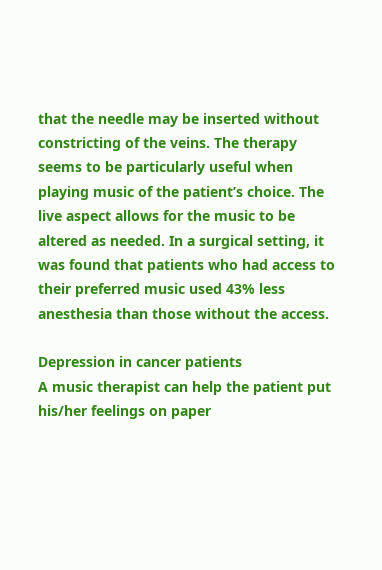that the needle may be inserted without constricting of the veins. The therapy seems to be particularly useful when playing music of the patient’s choice. The live aspect allows for the music to be altered as needed. In a surgical setting, it was found that patients who had access to their preferred music used 43% less anesthesia than those without the access.

Depression in cancer patients
A music therapist can help the patient put his/her feelings on paper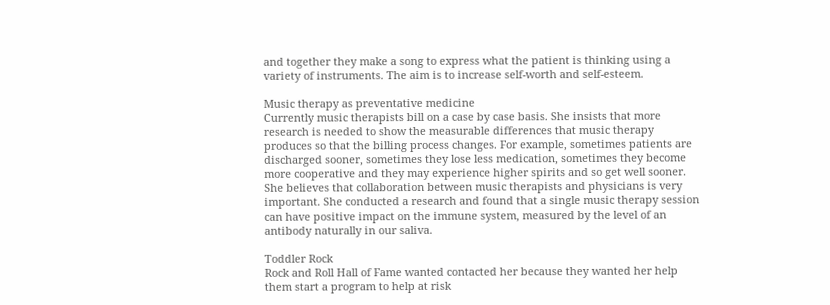and together they make a song to express what the patient is thinking using a variety of instruments. The aim is to increase self-worth and self-esteem.

Music therapy as preventative medicine
Currently music therapists bill on a case by case basis. She insists that more research is needed to show the measurable differences that music therapy produces so that the billing process changes. For example, sometimes patients are discharged sooner, sometimes they lose less medication, sometimes they become more cooperative and they may experience higher spirits and so get well sooner. She believes that collaboration between music therapists and physicians is very important. She conducted a research and found that a single music therapy session can have positive impact on the immune system, measured by the level of an antibody naturally in our saliva.

Toddler Rock
Rock and Roll Hall of Fame wanted contacted her because they wanted her help them start a program to help at risk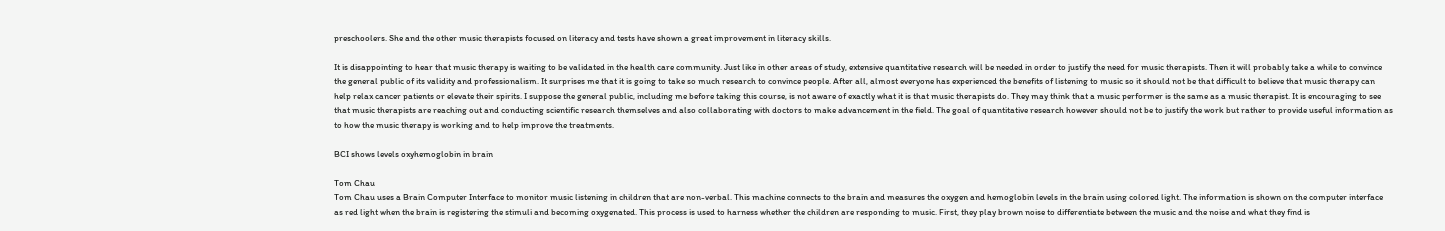preschoolers. She and the other music therapists focused on literacy and tests have shown a great improvement in literacy skills.

It is disappointing to hear that music therapy is waiting to be validated in the health care community. Just like in other areas of study, extensive quantitative research will be needed in order to justify the need for music therapists. Then it will probably take a while to convince the general public of its validity and professionalism. It surprises me that it is going to take so much research to convince people. After all, almost everyone has experienced the benefits of listening to music so it should not be that difficult to believe that music therapy can help relax cancer patients or elevate their spirits. I suppose the general public, including me before taking this course, is not aware of exactly what it is that music therapists do. They may think that a music performer is the same as a music therapist. It is encouraging to see that music therapists are reaching out and conducting scientific research themselves and also collaborating with doctors to make advancement in the field. The goal of quantitative research however should not be to justify the work but rather to provide useful information as to how the music therapy is working and to help improve the treatments.

BCI shows levels oxyhemoglobin in brain

Tom Chau
Tom Chau uses a Brain Computer Interface to monitor music listening in children that are non-verbal. This machine connects to the brain and measures the oxygen and hemoglobin levels in the brain using colored light. The information is shown on the computer interface as red light when the brain is registering the stimuli and becoming oxygenated. This process is used to harness whether the children are responding to music. First, they play brown noise to differentiate between the music and the noise and what they find is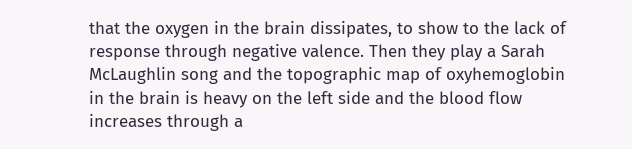that the oxygen in the brain dissipates, to show to the lack of response through negative valence. Then they play a Sarah McLaughlin song and the topographic map of oxyhemoglobin in the brain is heavy on the left side and the blood flow increases through a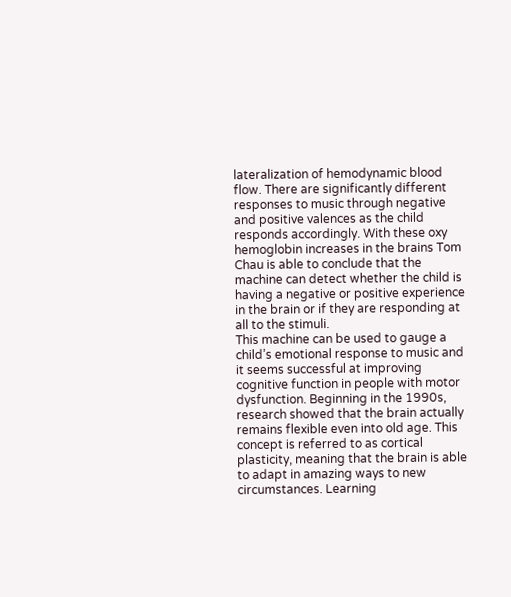lateralization of hemodynamic blood flow. There are significantly different responses to music through negative and positive valences as the child responds accordingly. With these oxy hemoglobin increases in the brains Tom Chau is able to conclude that the machine can detect whether the child is having a negative or positive experience in the brain or if they are responding at all to the stimuli.
This machine can be used to gauge a child’s emotional response to music and it seems successful at improving cognitive function in people with motor dysfunction. Beginning in the 1990s, research showed that the brain actually remains flexible even into old age. This concept is referred to as cortical plasticity, meaning that the brain is able to adapt in amazing ways to new circumstances. Learning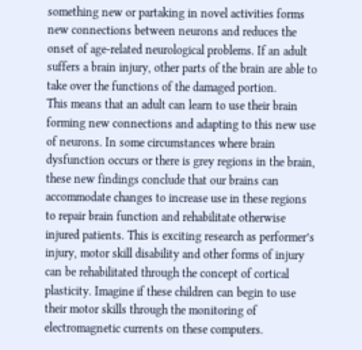something new or partaking in novel activities forms new connections between neurons and reduces the onset of age-related neurological problems. If an adult suffers a brain injury, other parts of the brain are able to take over the functions of the damaged portion.
This means that an adult can learn to use their brain forming new connections and adapting to this new use of neurons. In some circumstances where brain dysfunction occurs or there is grey regions in the brain, these new findings conclude that our brains can accommodate changes to increase use in these regions to repair brain function and rehabilitate otherwise injured patients. This is exciting research as performer’s injury, motor skill disability and other forms of injury can be rehabilitated through the concept of cortical plasticity. Imagine if these children can begin to use their motor skills through the monitoring of electromagnetic currents on these computers.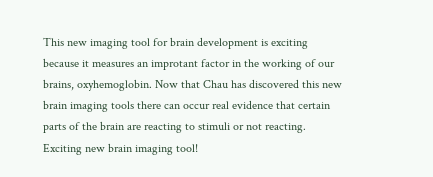This new imaging tool for brain development is exciting because it measures an improtant factor in the working of our brains, oxyhemoglobin. Now that Chau has discovered this new brain imaging tools there can occur real evidence that certain parts of the brain are reacting to stimuli or not reacting. Exciting new brain imaging tool!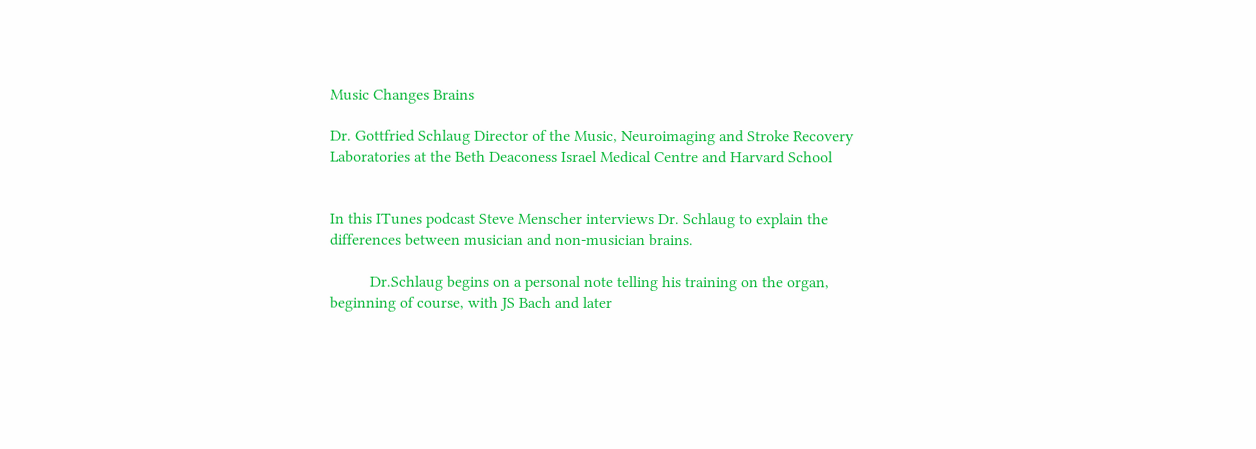Music Changes Brains

Dr. Gottfried Schlaug Director of the Music, Neuroimaging and Stroke Recovery Laboratories at the Beth Deaconess Israel Medical Centre and Harvard School


In this ITunes podcast Steve Menscher interviews Dr. Schlaug to explain the differences between musician and non-musician brains.

          Dr.Schlaug begins on a personal note telling his training on the organ, beginning of course, with JS Bach and later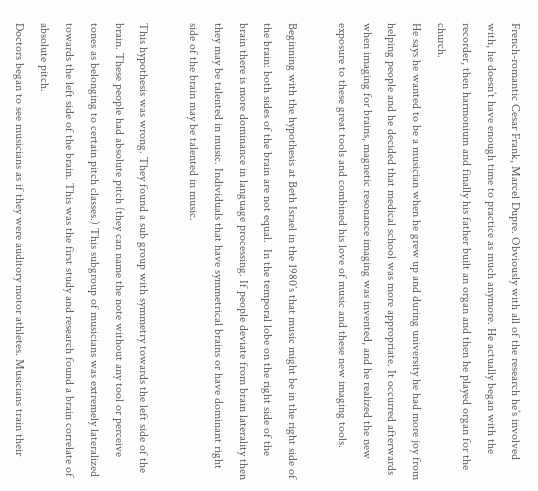French-romantic Cesar Frank, Marcel Dupre. Obviously with all of the research he’s involved with, he doesn’t have enough time to practice as much anymore. He actually began with the recorder, then harmonium and finally his father built an organ and then he played organ for the church.
He says he wanted to be a musician when he grew up and during university he had more joy from helping people and he decided that medical school was more appropriate. It occurred afterwards when imaging for brains, magnetic resonance imaging was invented, and he realized the new exposure to these great tools and combined his love of music and these new imaging tools.

Beginning with the hypothesis at Beth Israel in the 1980’s that music might be in the right side of the brain: both sides of the brain are not equal.  In the temporal lobe on the right side of the brain there is more dominance in language processing. If people deviate from brain laterality then they may be talented in music. Individuals that have symmetrical brains or have dominant right side of the brain may be talented in music.

This hypothesis was wrong. They found a sub group with symmetry towards the left side of the brain. These people had absolute pitch (they can name the note without any tool or perceive tones as belonging to certain pitch classes.) This subgroup of musicians was extremely lateralized towards the left side of the brain. This was the first study and research found a brain correlate of absolute pitch.
Doctors began to see musicians as if they were auditory motor athletes. Musicians train their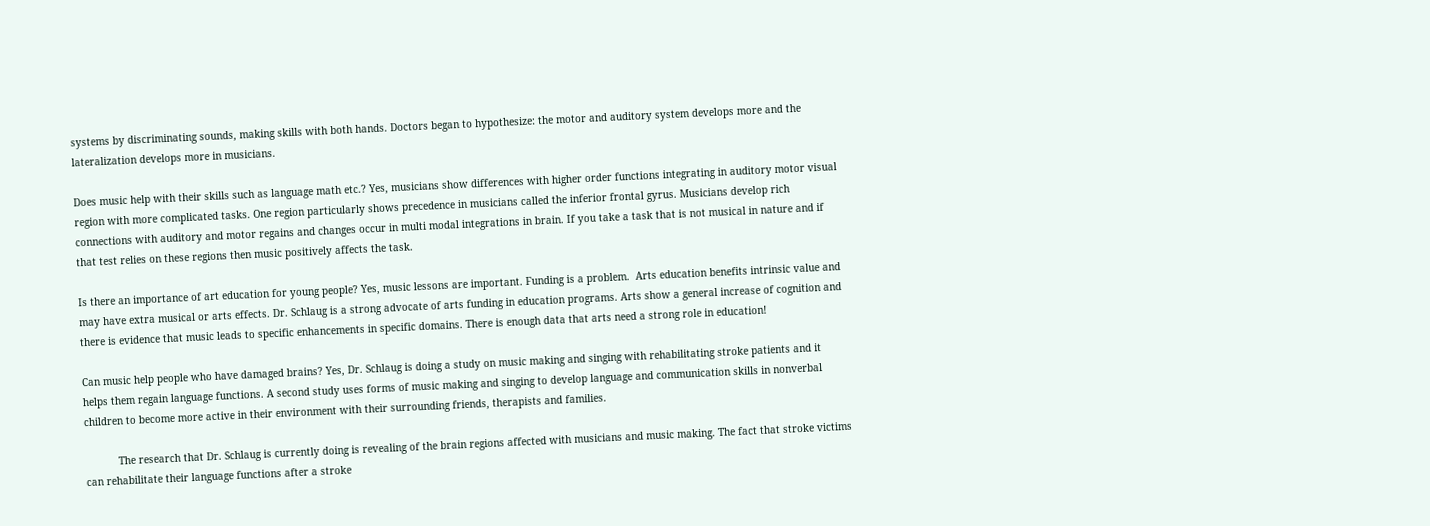systems by discriminating sounds, making skills with both hands. Doctors began to hypothesize: the motor and auditory system develops more and the lateralization develops more in musicians.

Does music help with their skills such as language math etc.? Yes, musicians show differences with higher order functions integrating in auditory motor visual region with more complicated tasks. One region particularly shows precedence in musicians called the inferior frontal gyrus. Musicians develop rich connections with auditory and motor regains and changes occur in multi modal integrations in brain. If you take a task that is not musical in nature and if that test relies on these regions then music positively affects the task.

Is there an importance of art education for young people? Yes, music lessons are important. Funding is a problem.  Arts education benefits intrinsic value and may have extra musical or arts effects. Dr. Schlaug is a strong advocate of arts funding in education programs. Arts show a general increase of cognition and there is evidence that music leads to specific enhancements in specific domains. There is enough data that arts need a strong role in education!

Can music help people who have damaged brains? Yes, Dr. Schlaug is doing a study on music making and singing with rehabilitating stroke patients and it helps them regain language functions. A second study uses forms of music making and singing to develop language and communication skills in nonverbal children to become more active in their environment with their surrounding friends, therapists and families.

           The research that Dr. Schlaug is currently doing is revealing of the brain regions affected with musicians and music making. The fact that stroke victims can rehabilitate their language functions after a stroke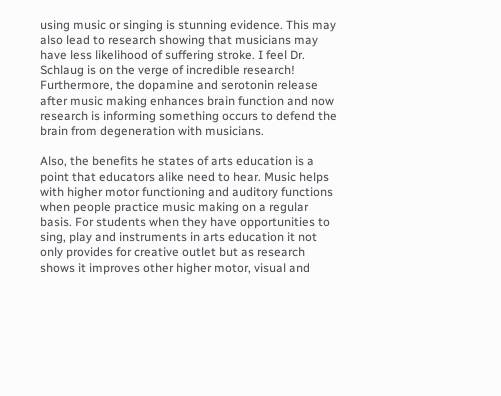using music or singing is stunning evidence. This may also lead to research showing that musicians may have less likelihood of suffering stroke. I feel Dr. Schlaug is on the verge of incredible research! Furthermore, the dopamine and serotonin release after music making enhances brain function and now research is informing something occurs to defend the brain from degeneration with musicians.

Also, the benefits he states of arts education is a point that educators alike need to hear. Music helps with higher motor functioning and auditory functions when people practice music making on a regular basis. For students when they have opportunities to sing, play and instruments in arts education it not only provides for creative outlet but as research shows it improves other higher motor, visual and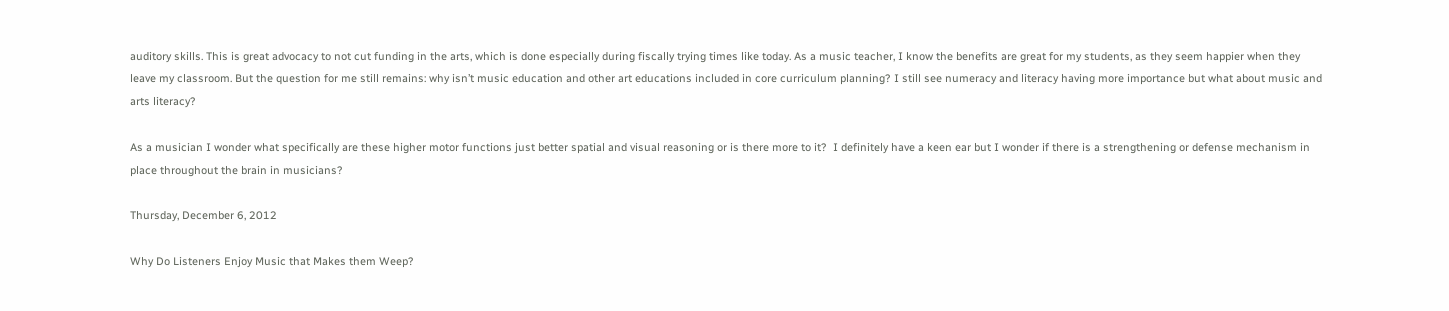auditory skills. This is great advocacy to not cut funding in the arts, which is done especially during fiscally trying times like today. As a music teacher, I know the benefits are great for my students, as they seem happier when they leave my classroom. But the question for me still remains: why isn’t music education and other art educations included in core curriculum planning? I still see numeracy and literacy having more importance but what about music and arts literacy?

As a musician I wonder what specifically are these higher motor functions just better spatial and visual reasoning or is there more to it?  I definitely have a keen ear but I wonder if there is a strengthening or defense mechanism in place throughout the brain in musicians?

Thursday, December 6, 2012

Why Do Listeners Enjoy Music that Makes them Weep?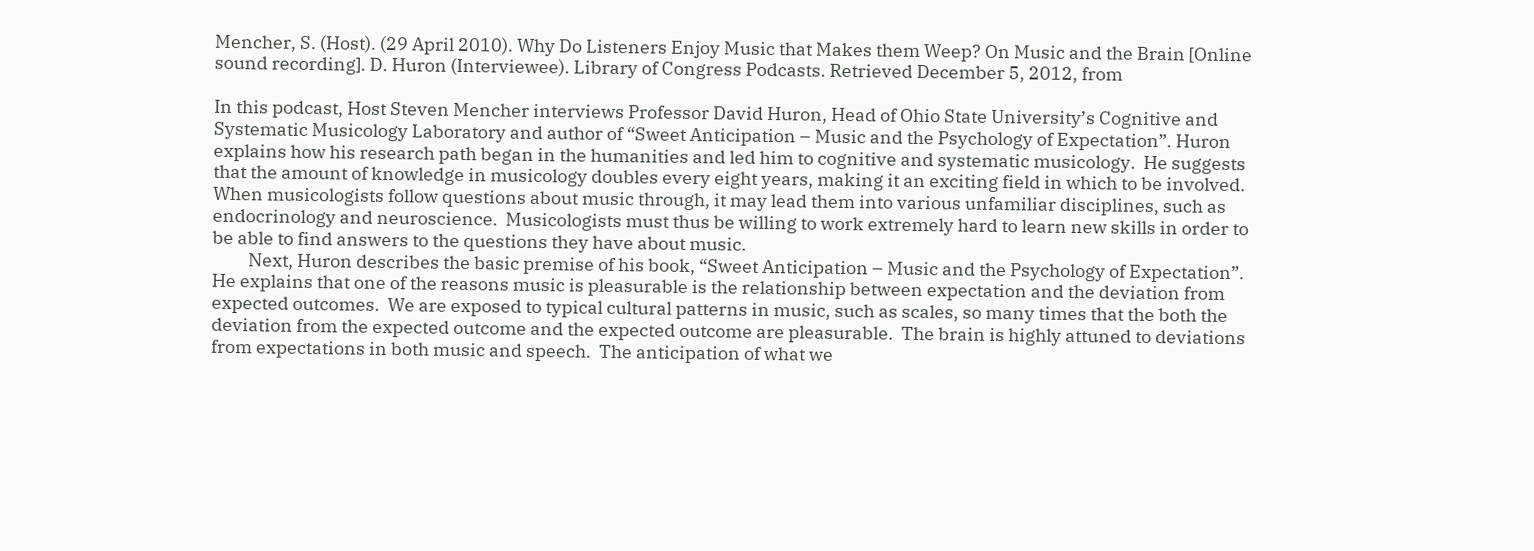Mencher, S. (Host). (29 April 2010). Why Do Listeners Enjoy Music that Makes them Weep? On Music and the Brain [Online sound recording]. D. Huron (Interviewee). Library of Congress Podcasts. Retrieved December 5, 2012, from

In this podcast, Host Steven Mencher interviews Professor David Huron, Head of Ohio State University’s Cognitive and Systematic Musicology Laboratory and author of “Sweet Anticipation – Music and the Psychology of Expectation”. Huron explains how his research path began in the humanities and led him to cognitive and systematic musicology.  He suggests that the amount of knowledge in musicology doubles every eight years, making it an exciting field in which to be involved.  When musicologists follow questions about music through, it may lead them into various unfamiliar disciplines, such as endocrinology and neuroscience.  Musicologists must thus be willing to work extremely hard to learn new skills in order to be able to find answers to the questions they have about music.
         Next, Huron describes the basic premise of his book, “Sweet Anticipation – Music and the Psychology of Expectation”.  He explains that one of the reasons music is pleasurable is the relationship between expectation and the deviation from expected outcomes.  We are exposed to typical cultural patterns in music, such as scales, so many times that the both the deviation from the expected outcome and the expected outcome are pleasurable.  The brain is highly attuned to deviations from expectations in both music and speech.  The anticipation of what we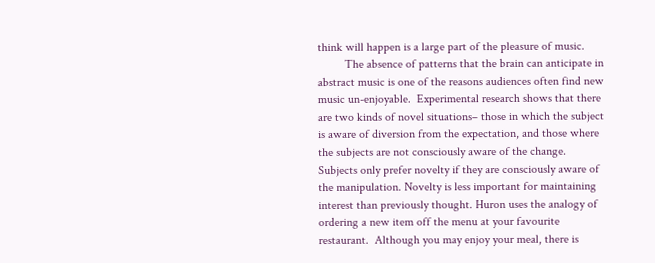think will happen is a large part of the pleasure of music.
         The absence of patterns that the brain can anticipate in abstract music is one of the reasons audiences often find new music un-enjoyable.  Experimental research shows that there are two kinds of novel situations– those in which the subject is aware of diversion from the expectation, and those where the subjects are not consciously aware of the change. Subjects only prefer novelty if they are consciously aware of the manipulation. Novelty is less important for maintaining interest than previously thought. Huron uses the analogy of ordering a new item off the menu at your favourite restaurant.  Although you may enjoy your meal, there is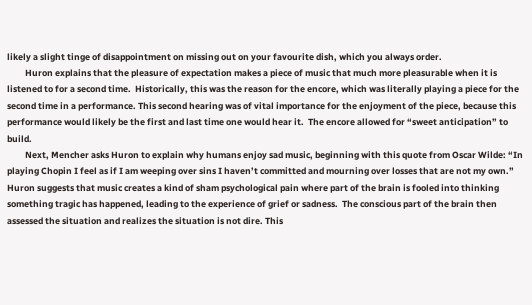likely a slight tinge of disappointment on missing out on your favourite dish, which you always order.
         Huron explains that the pleasure of expectation makes a piece of music that much more pleasurable when it is listened to for a second time.  Historically, this was the reason for the encore, which was literally playing a piece for the second time in a performance. This second hearing was of vital importance for the enjoyment of the piece, because this performance would likely be the first and last time one would hear it.  The encore allowed for “sweet anticipation” to build.
         Next, Mencher asks Huron to explain why humans enjoy sad music, beginning with this quote from Oscar Wilde: “In playing Chopin I feel as if I am weeping over sins I haven’t committed and mourning over losses that are not my own.”  Huron suggests that music creates a kind of sham psychological pain where part of the brain is fooled into thinking something tragic has happened, leading to the experience of grief or sadness.  The conscious part of the brain then assessed the situation and realizes the situation is not dire. This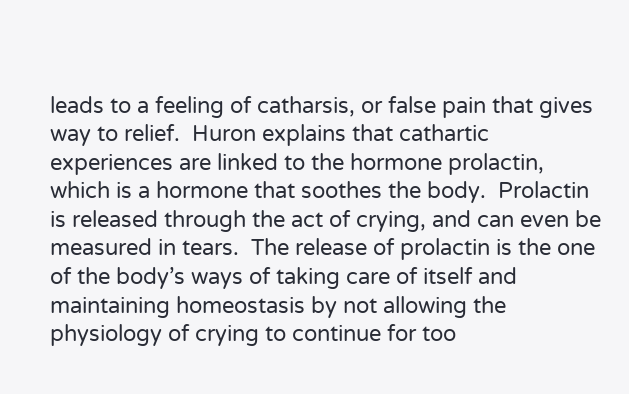leads to a feeling of catharsis, or false pain that gives way to relief.  Huron explains that cathartic experiences are linked to the hormone prolactin, which is a hormone that soothes the body.  Prolactin is released through the act of crying, and can even be measured in tears.  The release of prolactin is the one of the body’s ways of taking care of itself and maintaining homeostasis by not allowing the physiology of crying to continue for too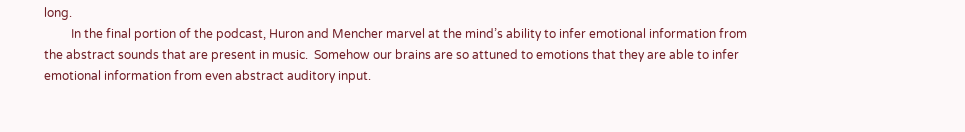long.
         In the final portion of the podcast, Huron and Mencher marvel at the mind’s ability to infer emotional information from the abstract sounds that are present in music.  Somehow our brains are so attuned to emotions that they are able to infer emotional information from even abstract auditory input.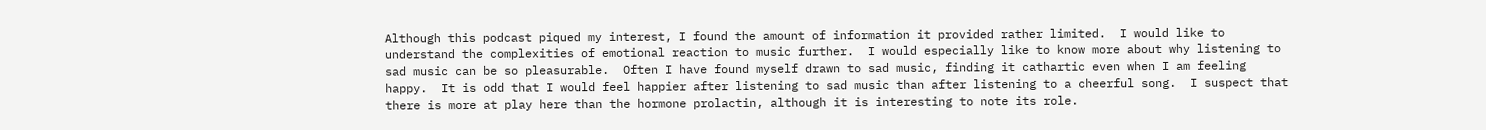Although this podcast piqued my interest, I found the amount of information it provided rather limited.  I would like to understand the complexities of emotional reaction to music further.  I would especially like to know more about why listening to sad music can be so pleasurable.  Often I have found myself drawn to sad music, finding it cathartic even when I am feeling happy.  It is odd that I would feel happier after listening to sad music than after listening to a cheerful song.  I suspect that there is more at play here than the hormone prolactin, although it is interesting to note its role.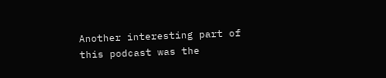Another interesting part of this podcast was the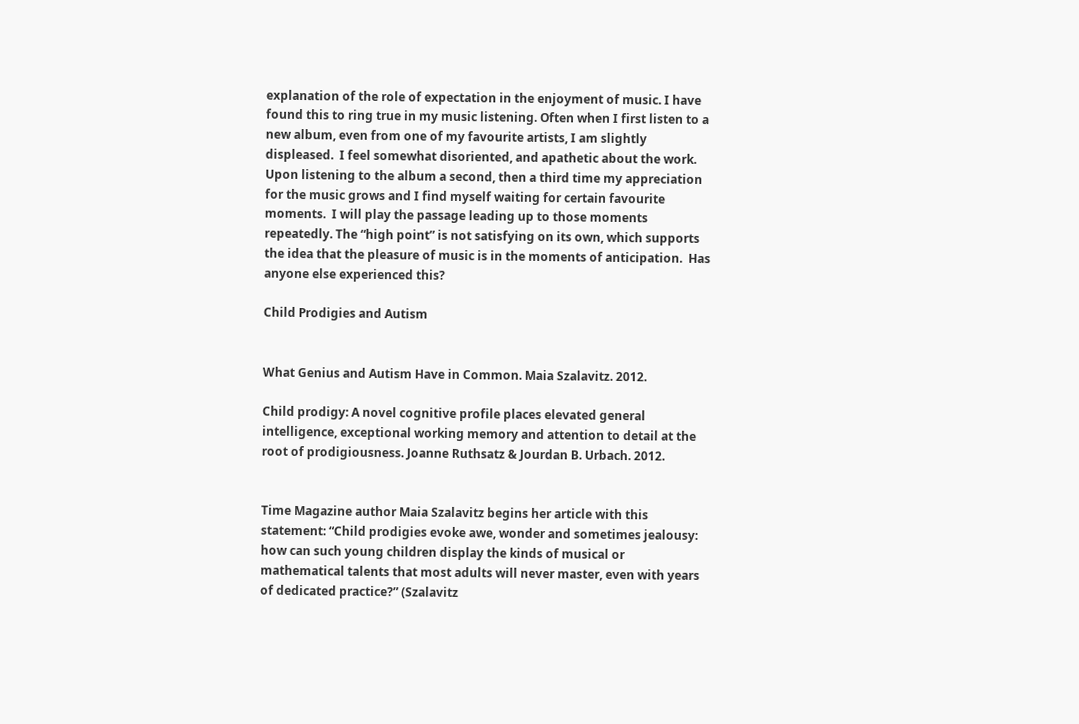explanation of the role of expectation in the enjoyment of music. I have found this to ring true in my music listening. Often when I first listen to a new album, even from one of my favourite artists, I am slightly displeased.  I feel somewhat disoriented, and apathetic about the work.  Upon listening to the album a second, then a third time my appreciation for the music grows and I find myself waiting for certain favourite moments.  I will play the passage leading up to those moments repeatedly. The “high point” is not satisfying on its own, which supports the idea that the pleasure of music is in the moments of anticipation.  Has anyone else experienced this?

Child Prodigies and Autism


What Genius and Autism Have in Common. Maia Szalavitz. 2012.

Child prodigy: A novel cognitive profile places elevated general intelligence, exceptional working memory and attention to detail at the root of prodigiousness. Joanne Ruthsatz & Jourdan B. Urbach. 2012.


Time Magazine author Maia Szalavitz begins her article with this statement: “Child prodigies evoke awe, wonder and sometimes jealousy: how can such young children display the kinds of musical or mathematical talents that most adults will never master, even with years of dedicated practice?” (Szalavitz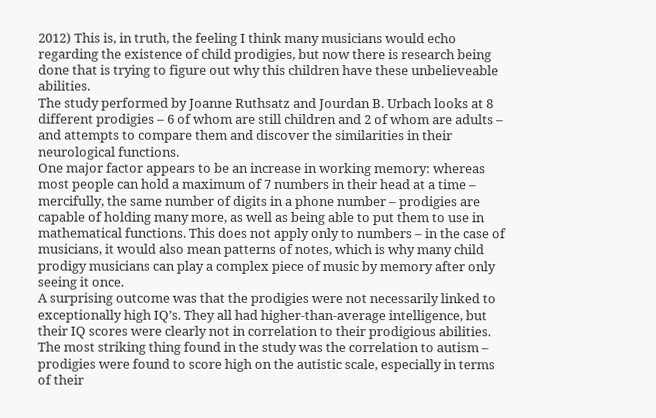2012) This is, in truth, the feeling I think many musicians would echo regarding the existence of child prodigies, but now there is research being done that is trying to figure out why this children have these unbelieveable abilities.
The study performed by Joanne Ruthsatz and Jourdan B. Urbach looks at 8 different prodigies – 6 of whom are still children and 2 of whom are adults – and attempts to compare them and discover the similarities in their neurological functions.
One major factor appears to be an increase in working memory: whereas most people can hold a maximum of 7 numbers in their head at a time – mercifully, the same number of digits in a phone number – prodigies are capable of holding many more, as well as being able to put them to use in mathematical functions. This does not apply only to numbers – in the case of musicians, it would also mean patterns of notes, which is why many child prodigy musicians can play a complex piece of music by memory after only seeing it once.
A surprising outcome was that the prodigies were not necessarily linked to exceptionally high IQ’s. They all had higher-than-average intelligence, but their IQ scores were clearly not in correlation to their prodigious abilities.
The most striking thing found in the study was the correlation to autism – prodigies were found to score high on the autistic scale, especially in terms of their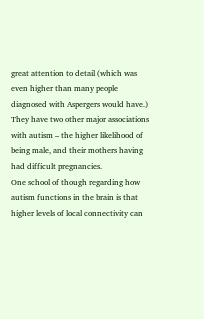great attention to detail (which was even higher than many people diagnosed with Aspergers would have.) They have two other major associations with autism – the higher likelihood of being male, and their mothers having had difficult pregnancies.
One school of though regarding how autism functions in the brain is that higher levels of local connectivity can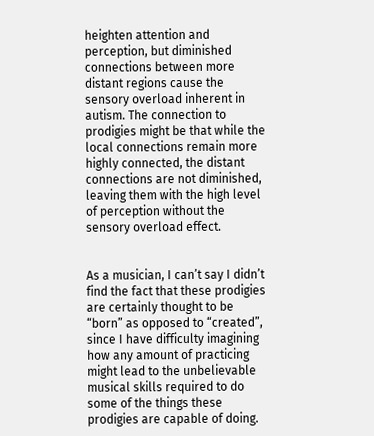heighten attention and perception, but diminished connections between more distant regions cause the sensory overload inherent in autism. The connection to prodigies might be that while the local connections remain more highly connected, the distant connections are not diminished, leaving them with the high level of perception without the sensory overload effect.


As a musician, I can’t say I didn’t find the fact that these prodigies are certainly thought to be “born” as opposed to “created”, since I have difficulty imagining how any amount of practicing might lead to the unbelievable musical skills required to do some of the things these prodigies are capable of doing.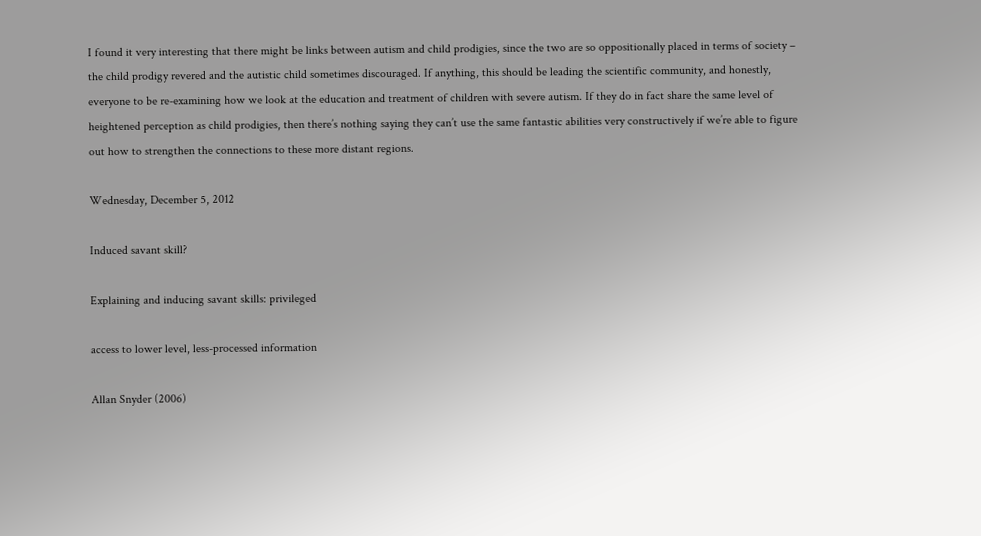I found it very interesting that there might be links between autism and child prodigies, since the two are so oppositionally placed in terms of society – the child prodigy revered and the autistic child sometimes discouraged. If anything, this should be leading the scientific community, and honestly, everyone to be re-examining how we look at the education and treatment of children with severe autism. If they do in fact share the same level of heightened perception as child prodigies, then there’s nothing saying they can’t use the same fantastic abilities very constructively if we’re able to figure out how to strengthen the connections to these more distant regions.

Wednesday, December 5, 2012

Induced savant skill?

Explaining and inducing savant skills: privileged

access to lower level, less-processed information

Allan Snyder (2006)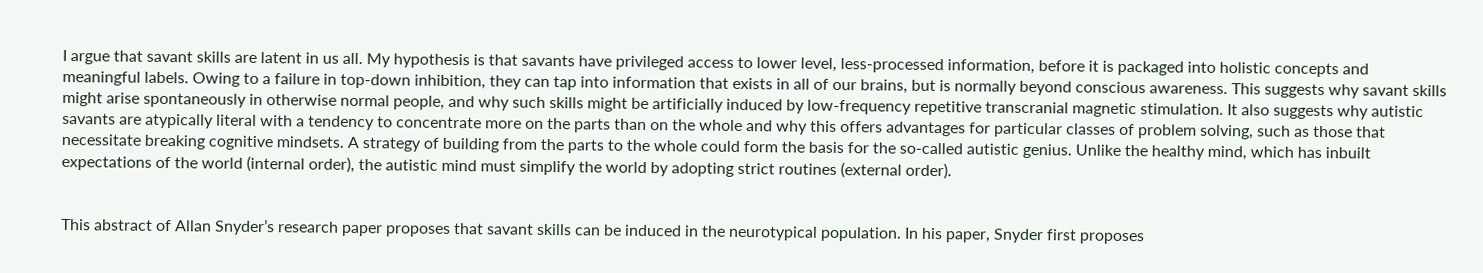I argue that savant skills are latent in us all. My hypothesis is that savants have privileged access to lower level, less-processed information, before it is packaged into holistic concepts and meaningful labels. Owing to a failure in top-down inhibition, they can tap into information that exists in all of our brains, but is normally beyond conscious awareness. This suggests why savant skills might arise spontaneously in otherwise normal people, and why such skills might be artificially induced by low-frequency repetitive transcranial magnetic stimulation. It also suggests why autistic savants are atypically literal with a tendency to concentrate more on the parts than on the whole and why this offers advantages for particular classes of problem solving, such as those that necessitate breaking cognitive mindsets. A strategy of building from the parts to the whole could form the basis for the so-called autistic genius. Unlike the healthy mind, which has inbuilt expectations of the world (internal order), the autistic mind must simplify the world by adopting strict routines (external order).


This abstract of Allan Snyder’s research paper proposes that savant skills can be induced in the neurotypical population. In his paper, Snyder first proposes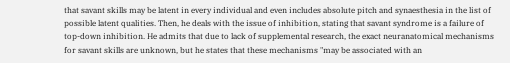that savant skills may be latent in every individual and even includes absolute pitch and synaesthesia in the list of possible latent qualities. Then, he deals with the issue of inhibition, stating that savant syndrome is a failure of top-down inhibition. He admits that due to lack of supplemental research, the exact neuranatomical mechanisms for savant skills are unknown, but he states that these mechanisms "may be associated with an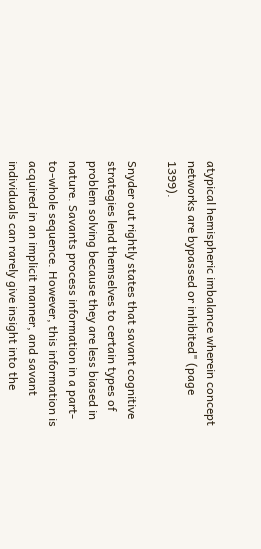atypical hemispheric imbalance wherein concept networks are bypassed or inhibited" (page 1399).

Snyder out rightly states that savant cognitive strategies lend themselves to certain types of problem solving because they are less biased in nature. Savants process information in a part-to-whole sequence. However, this information is acquired in an implicit manner, and savant individuals can rarely give insight into the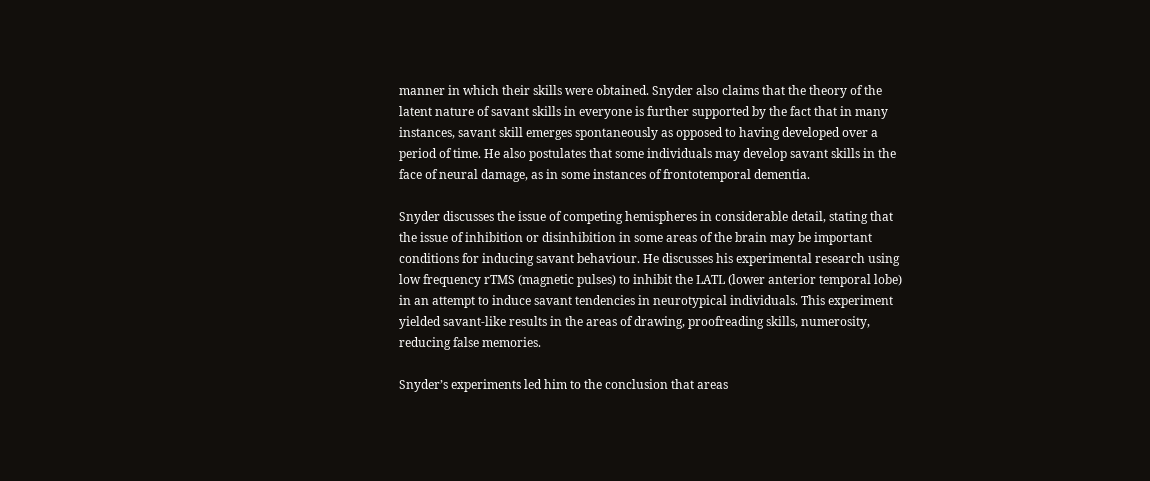manner in which their skills were obtained. Snyder also claims that the theory of the latent nature of savant skills in everyone is further supported by the fact that in many instances, savant skill emerges spontaneously as opposed to having developed over a period of time. He also postulates that some individuals may develop savant skills in the face of neural damage, as in some instances of frontotemporal dementia.

Snyder discusses the issue of competing hemispheres in considerable detail, stating that the issue of inhibition or disinhibition in some areas of the brain may be important conditions for inducing savant behaviour. He discusses his experimental research using low frequency rTMS (magnetic pulses) to inhibit the LATL (lower anterior temporal lobe) in an attempt to induce savant tendencies in neurotypical individuals. This experiment yielded savant-like results in the areas of drawing, proofreading skills, numerosity, reducing false memories.

Snyder’s experiments led him to the conclusion that areas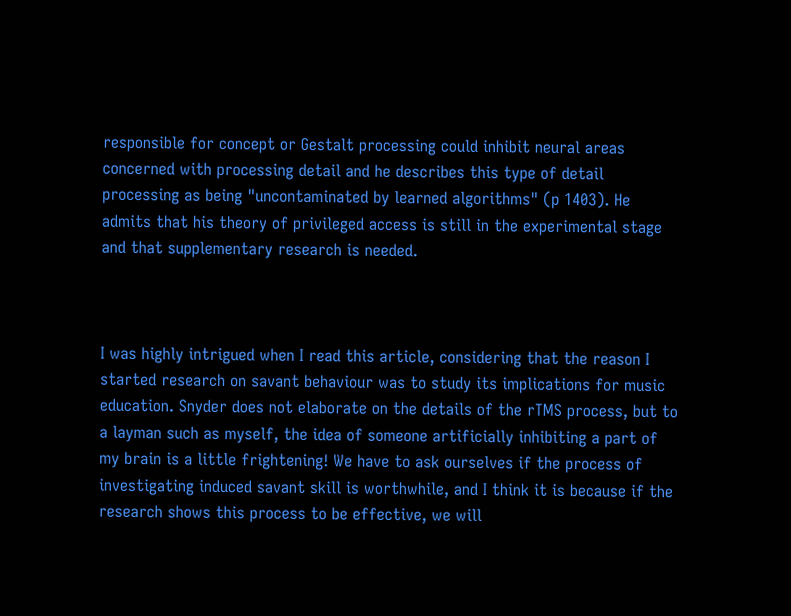responsible for concept or Gestalt processing could inhibit neural areas concerned with processing detail and he describes this type of detail processing as being "uncontaminated by learned algorithms" (p 1403). He admits that his theory of privileged access is still in the experimental stage and that supplementary research is needed.



I was highly intrigued when I read this article, considering that the reason I started research on savant behaviour was to study its implications for music education. Snyder does not elaborate on the details of the rTMS process, but to a layman such as myself, the idea of someone artificially inhibiting a part of my brain is a little frightening! We have to ask ourselves if the process of investigating induced savant skill is worthwhile, and I think it is because if the research shows this process to be effective, we will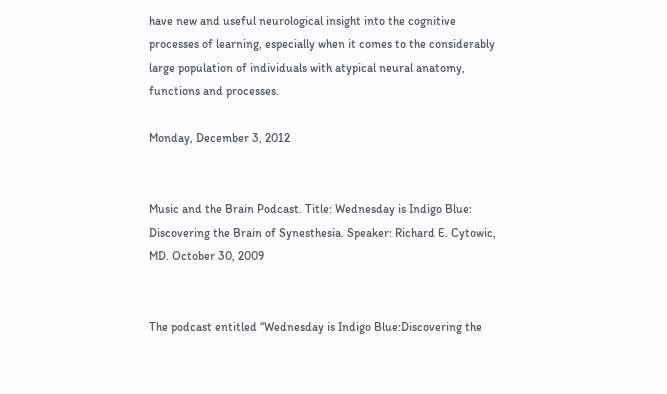have new and useful neurological insight into the cognitive processes of learning, especially when it comes to the considerably large population of individuals with atypical neural anatomy, functions and processes.

Monday, December 3, 2012


Music and the Brain Podcast. Title: Wednesday is Indigo Blue: Discovering the Brain of Synesthesia. Speaker: Richard E. Cytowic, MD. October 30, 2009


The podcast entitled “Wednesday is Indigo Blue:Discovering the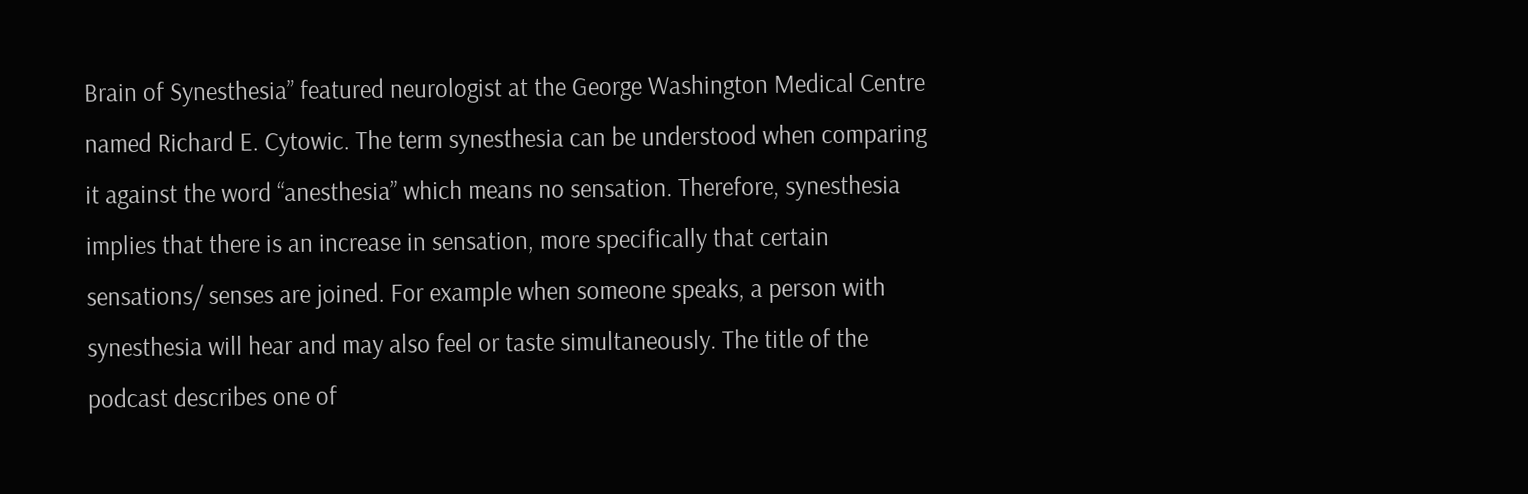Brain of Synesthesia” featured neurologist at the George Washington Medical Centre named Richard E. Cytowic. The term synesthesia can be understood when comparing it against the word “anesthesia” which means no sensation. Therefore, synesthesia implies that there is an increase in sensation, more specifically that certain sensations/ senses are joined. For example when someone speaks, a person with synesthesia will hear and may also feel or taste simultaneously. The title of the podcast describes one of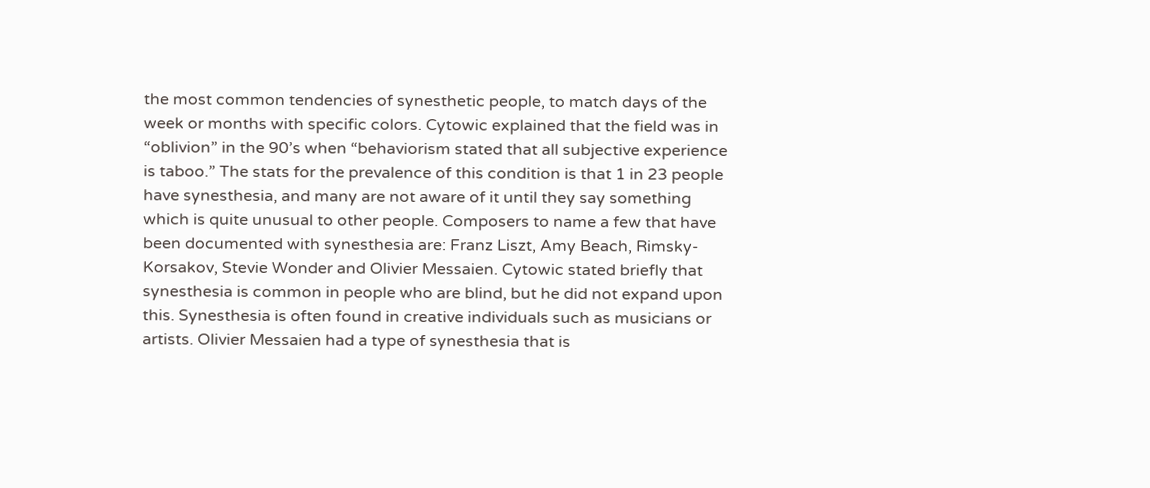the most common tendencies of synesthetic people, to match days of the week or months with specific colors. Cytowic explained that the field was in “oblivion” in the 90’s when “behaviorism stated that all subjective experience is taboo.” The stats for the prevalence of this condition is that 1 in 23 people have synesthesia, and many are not aware of it until they say something which is quite unusual to other people. Composers to name a few that have been documented with synesthesia are: Franz Liszt, Amy Beach, Rimsky-Korsakov, Stevie Wonder and Olivier Messaien. Cytowic stated briefly that synesthesia is common in people who are blind, but he did not expand upon this. Synesthesia is often found in creative individuals such as musicians or artists. Olivier Messaien had a type of synesthesia that is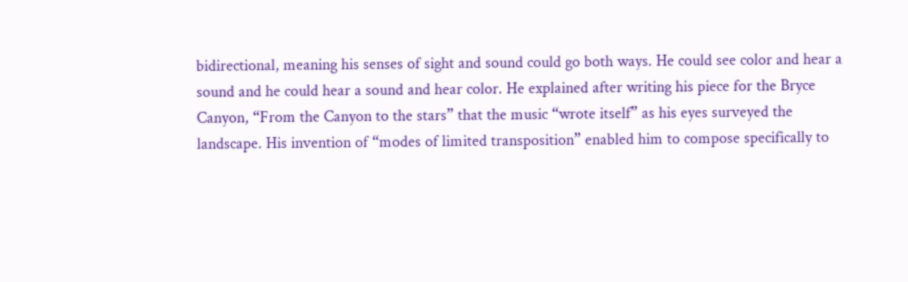bidirectional, meaning his senses of sight and sound could go both ways. He could see color and hear a sound and he could hear a sound and hear color. He explained after writing his piece for the Bryce Canyon, “From the Canyon to the stars” that the music “wrote itself” as his eyes surveyed the landscape. His invention of “modes of limited transposition” enabled him to compose specifically to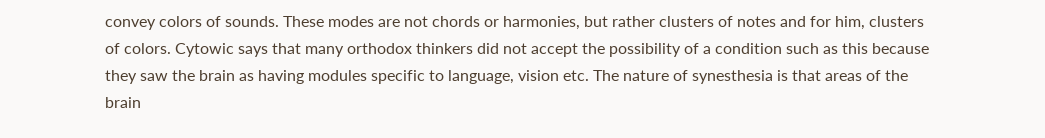convey colors of sounds. These modes are not chords or harmonies, but rather clusters of notes and for him, clusters of colors. Cytowic says that many orthodox thinkers did not accept the possibility of a condition such as this because they saw the brain as having modules specific to language, vision etc. The nature of synesthesia is that areas of the brain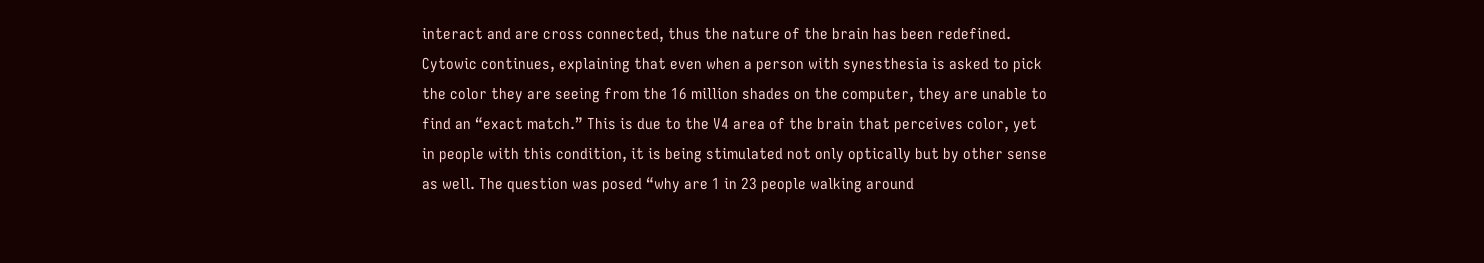interact and are cross connected, thus the nature of the brain has been redefined. Cytowic continues, explaining that even when a person with synesthesia is asked to pick the color they are seeing from the 16 million shades on the computer, they are unable to find an “exact match.” This is due to the V4 area of the brain that perceives color, yet in people with this condition, it is being stimulated not only optically but by other sense as well. The question was posed “why are 1 in 23 people walking around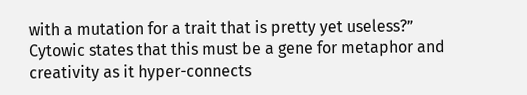with a mutation for a trait that is pretty yet useless?” Cytowic states that this must be a gene for metaphor and creativity as it hyper-connects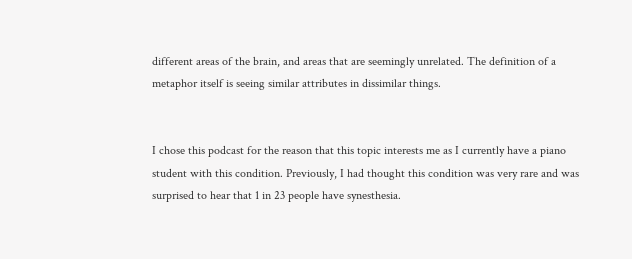different areas of the brain, and areas that are seemingly unrelated. The definition of a metaphor itself is seeing similar attributes in dissimilar things.


I chose this podcast for the reason that this topic interests me as I currently have a piano student with this condition. Previously, I had thought this condition was very rare and was surprised to hear that 1 in 23 people have synesthesia.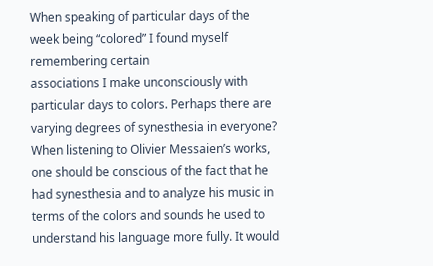When speaking of particular days of the week being “colored” I found myself remembering certain
associations I make unconsciously with particular days to colors. Perhaps there are varying degrees of synesthesia in everyone? When listening to Olivier Messaien’s works, one should be conscious of the fact that he had synesthesia and to analyze his music in terms of the colors and sounds he used to understand his language more fully. It would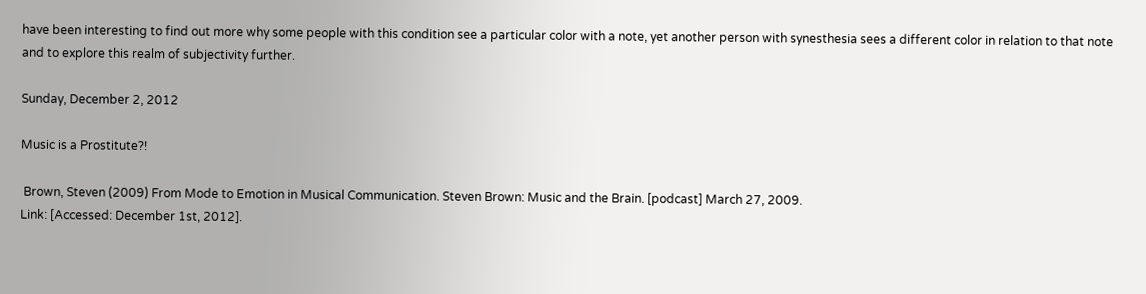have been interesting to find out more why some people with this condition see a particular color with a note, yet another person with synesthesia sees a different color in relation to that note and to explore this realm of subjectivity further.

Sunday, December 2, 2012

Music is a Prostitute?!

 Brown, Steven (2009) From Mode to Emotion in Musical Communication. Steven Brown: Music and the Brain. [podcast] March 27, 2009.
Link: [Accessed: December 1st, 2012].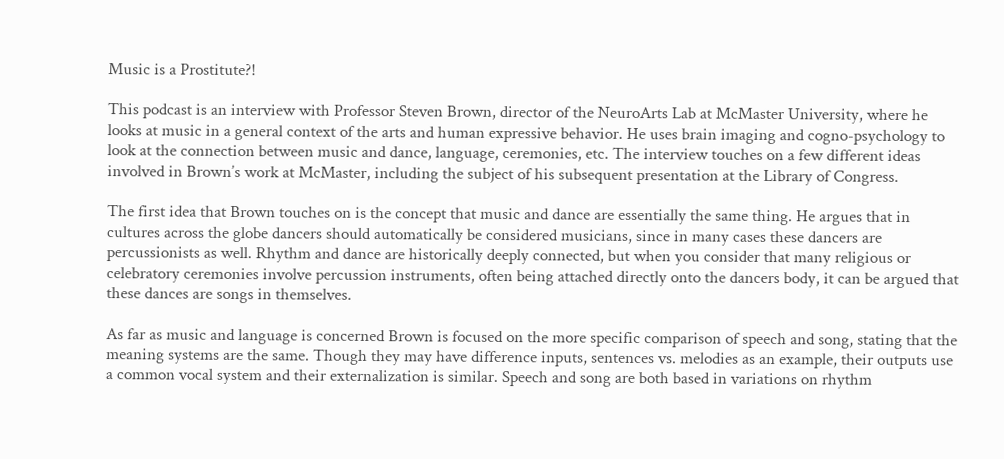Music is a Prostitute?!

This podcast is an interview with Professor Steven Brown, director of the NeuroArts Lab at McMaster University, where he looks at music in a general context of the arts and human expressive behavior. He uses brain imaging and cogno-psychology to look at the connection between music and dance, language, ceremonies, etc. The interview touches on a few different ideas involved in Brown’s work at McMaster, including the subject of his subsequent presentation at the Library of Congress.

The first idea that Brown touches on is the concept that music and dance are essentially the same thing. He argues that in cultures across the globe dancers should automatically be considered musicians, since in many cases these dancers are percussionists as well. Rhythm and dance are historically deeply connected, but when you consider that many religious or celebratory ceremonies involve percussion instruments, often being attached directly onto the dancers body, it can be argued that these dances are songs in themselves.

As far as music and language is concerned Brown is focused on the more specific comparison of speech and song, stating that the meaning systems are the same. Though they may have difference inputs, sentences vs. melodies as an example, their outputs use a common vocal system and their externalization is similar. Speech and song are both based in variations on rhythm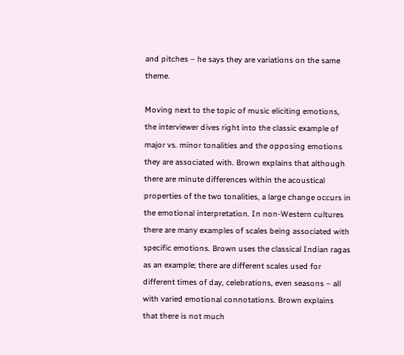and pitches – he says they are variations on the same theme.

Moving next to the topic of music eliciting emotions, the interviewer dives right into the classic example of major vs. minor tonalities and the opposing emotions they are associated with. Brown explains that although there are minute differences within the acoustical properties of the two tonalities, a large change occurs in the emotional interpretation. In non-Western cultures there are many examples of scales being associated with specific emotions. Brown uses the classical Indian ragas as an example; there are different scales used for different times of day, celebrations, even seasons – all with varied emotional connotations. Brown explains that there is not much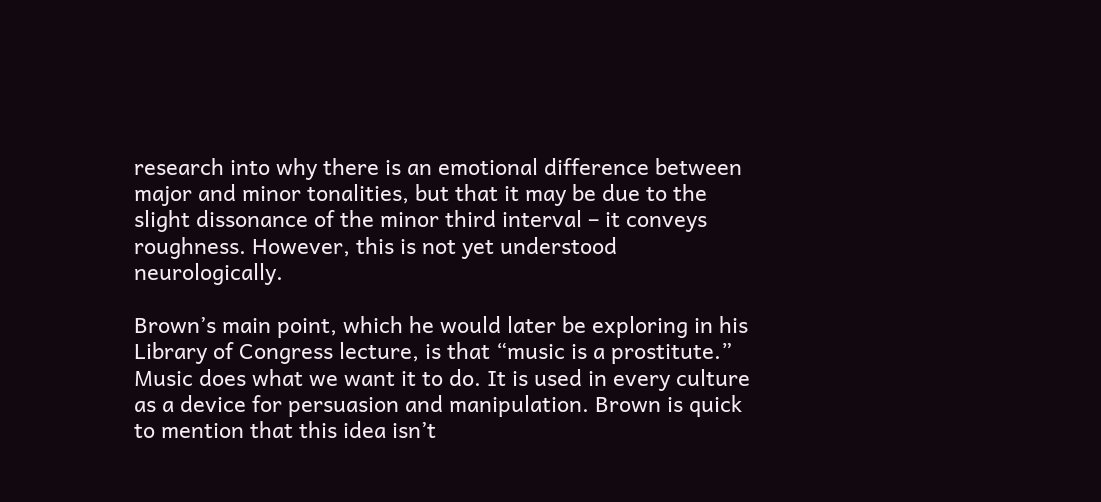research into why there is an emotional difference between major and minor tonalities, but that it may be due to the slight dissonance of the minor third interval – it conveys roughness. However, this is not yet understood neurologically.

Brown’s main point, which he would later be exploring in his Library of Congress lecture, is that “music is a prostitute.” Music does what we want it to do. It is used in every culture as a device for persuasion and manipulation. Brown is quick to mention that this idea isn’t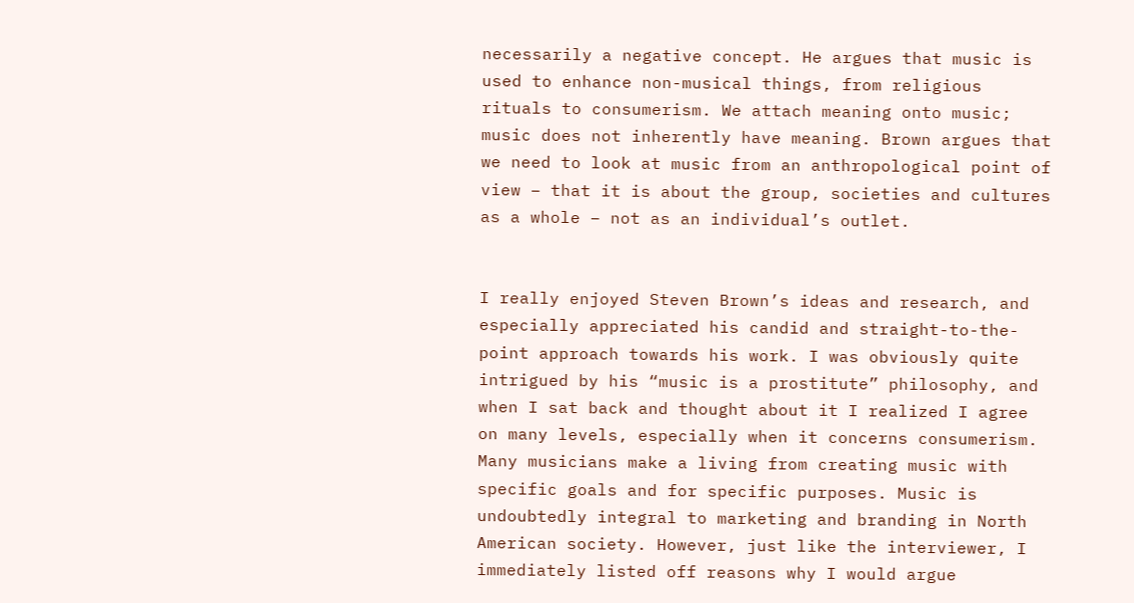necessarily a negative concept. He argues that music is used to enhance non-musical things, from religious rituals to consumerism. We attach meaning onto music; music does not inherently have meaning. Brown argues that we need to look at music from an anthropological point of view – that it is about the group, societies and cultures as a whole – not as an individual’s outlet.


I really enjoyed Steven Brown’s ideas and research, and especially appreciated his candid and straight-to-the-point approach towards his work. I was obviously quite intrigued by his “music is a prostitute” philosophy, and when I sat back and thought about it I realized I agree on many levels, especially when it concerns consumerism. Many musicians make a living from creating music with specific goals and for specific purposes. Music is undoubtedly integral to marketing and branding in North American society. However, just like the interviewer, I immediately listed off reasons why I would argue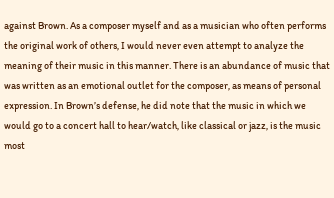against Brown. As a composer myself and as a musician who often performs the original work of others, I would never even attempt to analyze the meaning of their music in this manner. There is an abundance of music that was written as an emotional outlet for the composer, as means of personal expression. In Brown’s defense, he did note that the music in which we would go to a concert hall to hear/watch, like classical or jazz, is the music most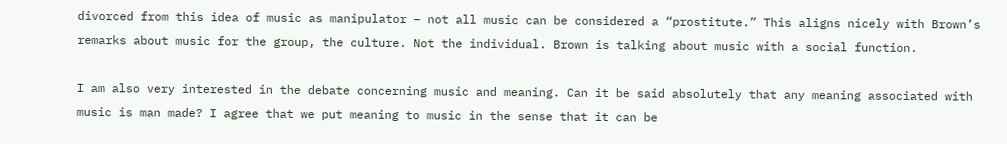divorced from this idea of music as manipulator – not all music can be considered a “prostitute.” This aligns nicely with Brown’s remarks about music for the group, the culture. Not the individual. Brown is talking about music with a social function.

I am also very interested in the debate concerning music and meaning. Can it be said absolutely that any meaning associated with music is man made? I agree that we put meaning to music in the sense that it can be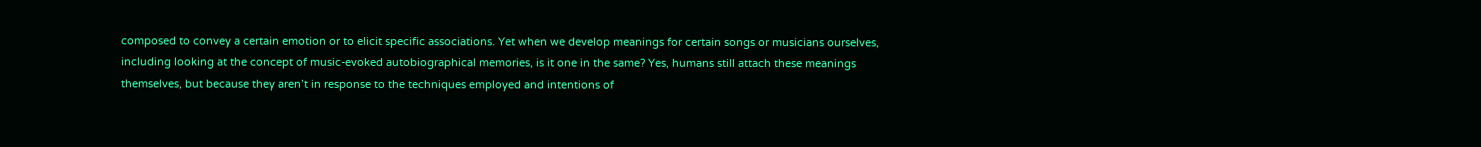composed to convey a certain emotion or to elicit specific associations. Yet when we develop meanings for certain songs or musicians ourselves, including looking at the concept of music-evoked autobiographical memories, is it one in the same? Yes, humans still attach these meanings themselves, but because they aren’t in response to the techniques employed and intentions of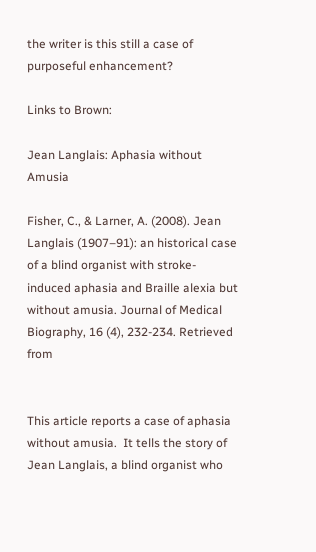the writer is this still a case of purposeful enhancement?

Links to Brown:

Jean Langlais: Aphasia without Amusia

Fisher, C., & Larner, A. (2008). Jean Langlais (1907–91): an historical case of a blind organist with stroke-induced aphasia and Braille alexia but without amusia. Journal of Medical Biography, 16 (4), 232-234. Retrieved from


This article reports a case of aphasia without amusia.  It tells the story of Jean Langlais, a blind organist who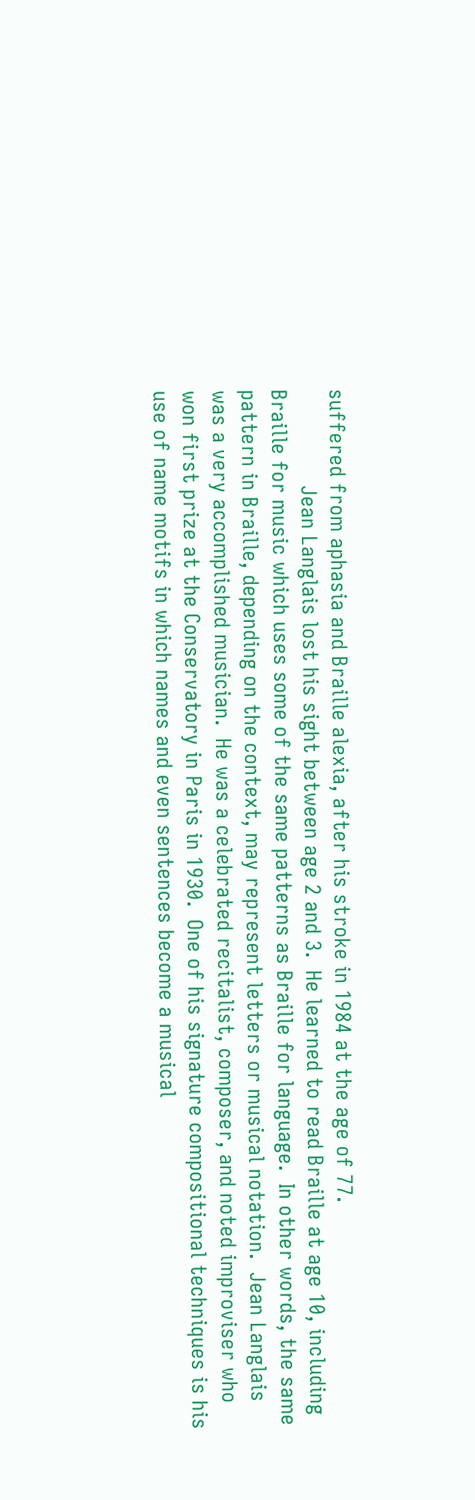suffered from aphasia and Braille alexia, after his stroke in 1984 at the age of 77.
                Jean Langlais lost his sight between age 2 and 3.  He learned to read Braille at age 10, including Braille for music which uses some of the same patterns as Braille for language.  In other words, the same pattern in Braille, depending on the context, may represent letters or musical notation.  Jean Langlais was a very accomplished musician.  He was a celebrated recitalist, composer, and noted improviser who won first prize at the Conservatory in Paris in 1930.  One of his signature compositional techniques is his use of name motifs in which names and even sentences become a musical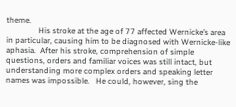theme.
                His stroke at the age of 77 affected Wernicke’s area in particular, causing him to be diagnosed with Wernicke-like aphasia.  After his stroke, comprehension of simple questions, orders and familiar voices was still intact, but understanding more complex orders and speaking letter names was impossible.   He could, however, sing the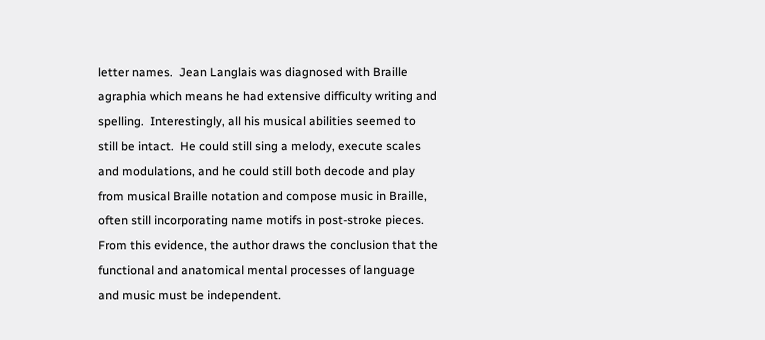letter names.  Jean Langlais was diagnosed with Braille agraphia which means he had extensive difficulty writing and spelling.  Interestingly, all his musical abilities seemed to still be intact.  He could still sing a melody, execute scales and modulations, and he could still both decode and play from musical Braille notation and compose music in Braille, often still incorporating name motifs in post-stroke pieces.  From this evidence, the author draws the conclusion that the functional and anatomical mental processes of language and music must be independent.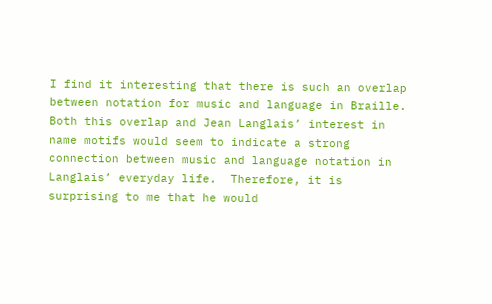I find it interesting that there is such an overlap between notation for music and language in Braille.  Both this overlap and Jean Langlais’ interest in name motifs would seem to indicate a strong connection between music and language notation in Langlais’ everyday life.  Therefore, it is surprising to me that he would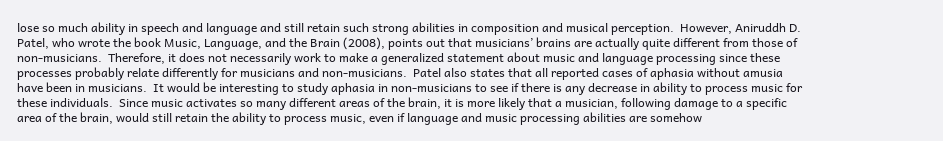lose so much ability in speech and language and still retain such strong abilities in composition and musical perception.  However, Aniruddh D. Patel, who wrote the book Music, Language, and the Brain (2008), points out that musicians’ brains are actually quite different from those of non-musicians.  Therefore, it does not necessarily work to make a generalized statement about music and language processing since these processes probably relate differently for musicians and non-musicians.  Patel also states that all reported cases of aphasia without amusia have been in musicians.  It would be interesting to study aphasia in non-musicians to see if there is any decrease in ability to process music for these individuals.  Since music activates so many different areas of the brain, it is more likely that a musician, following damage to a specific area of the brain, would still retain the ability to process music, even if language and music processing abilities are somehow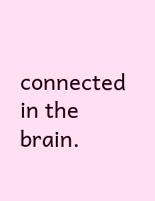connected in the brain.